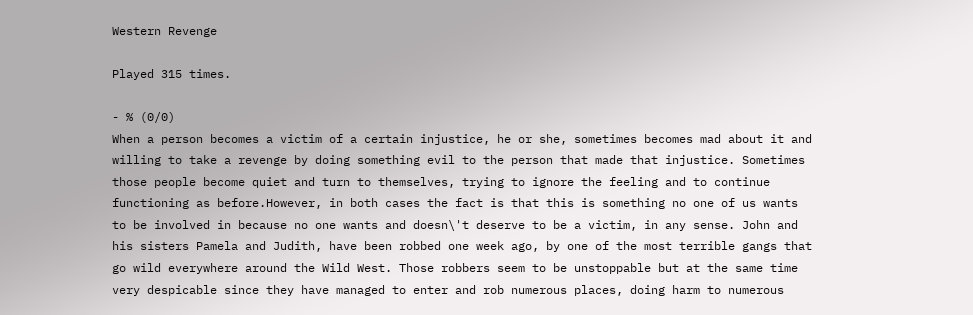Western Revenge

Played 315 times.

- % (0/0)
When a person becomes a victim of a certain injustice, he or she, sometimes becomes mad about it and willing to take a revenge by doing something evil to the person that made that injustice. Sometimes those people become quiet and turn to themselves, trying to ignore the feeling and to continue functioning as before.However, in both cases the fact is that this is something no one of us wants to be involved in because no one wants and doesn\'t deserve to be a victim, in any sense. John and his sisters Pamela and Judith, have been robbed one week ago, by one of the most terrible gangs that go wild everywhere around the Wild West. Those robbers seem to be unstoppable but at the same time very despicable since they have managed to enter and rob numerous places, doing harm to numerous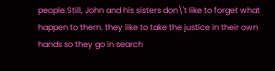people.Still, John and his sisters don\'t like to forget what happen to them. they like to take the justice in their own hands so they go in search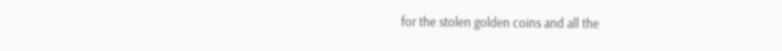for the stolen golden coins and all the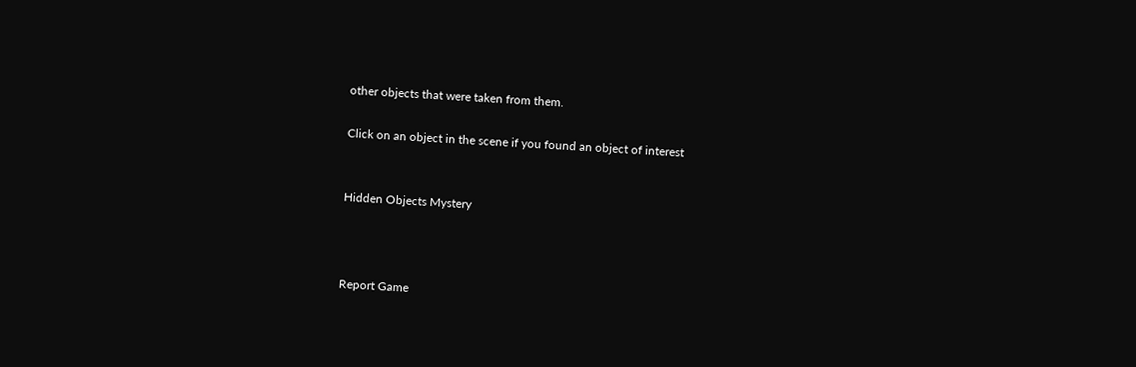other objects that were taken from them.

Click on an object in the scene if you found an object of interest


Hidden Objects Mystery



Report Game